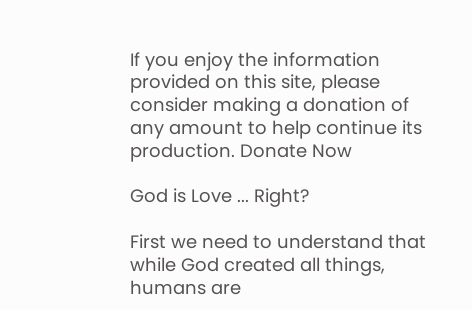If you enjoy the information provided on this site, please consider making a donation of any amount to help continue its production. Donate Now

God is Love ... Right?

First we need to understand that while God created all things, humans are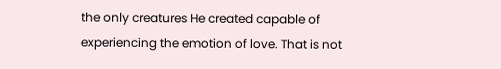the only creatures He created capable of experiencing the emotion of love. That is not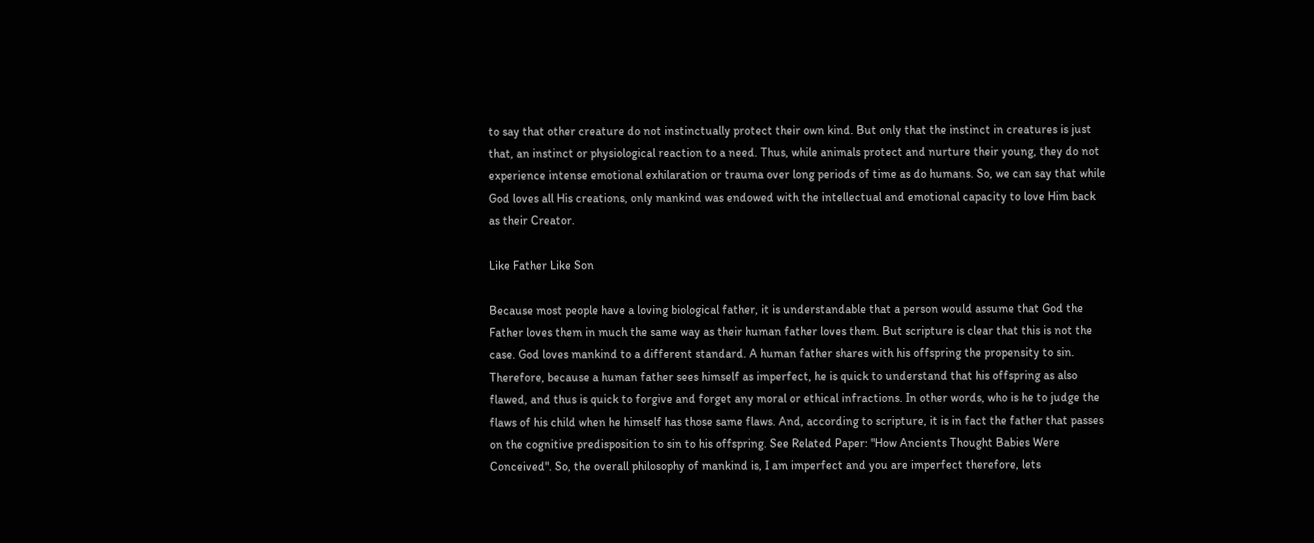to say that other creature do not instinctually protect their own kind. But only that the instinct in creatures is just that, an instinct or physiological reaction to a need. Thus, while animals protect and nurture their young, they do not experience intense emotional exhilaration or trauma over long periods of time as do humans. So, we can say that while God loves all His creations, only mankind was endowed with the intellectual and emotional capacity to love Him back as their Creator.

Like Father Like Son

Because most people have a loving biological father, it is understandable that a person would assume that God the Father loves them in much the same way as their human father loves them. But scripture is clear that this is not the case. God loves mankind to a different standard. A human father shares with his offspring the propensity to sin. Therefore, because a human father sees himself as imperfect, he is quick to understand that his offspring as also flawed, and thus is quick to forgive and forget any moral or ethical infractions. In other words, who is he to judge the flaws of his child when he himself has those same flaws. And, according to scripture, it is in fact the father that passes on the cognitive predisposition to sin to his offspring. See Related Paper: "How Ancients Thought Babies Were Conceived". So, the overall philosophy of mankind is, I am imperfect and you are imperfect therefore, lets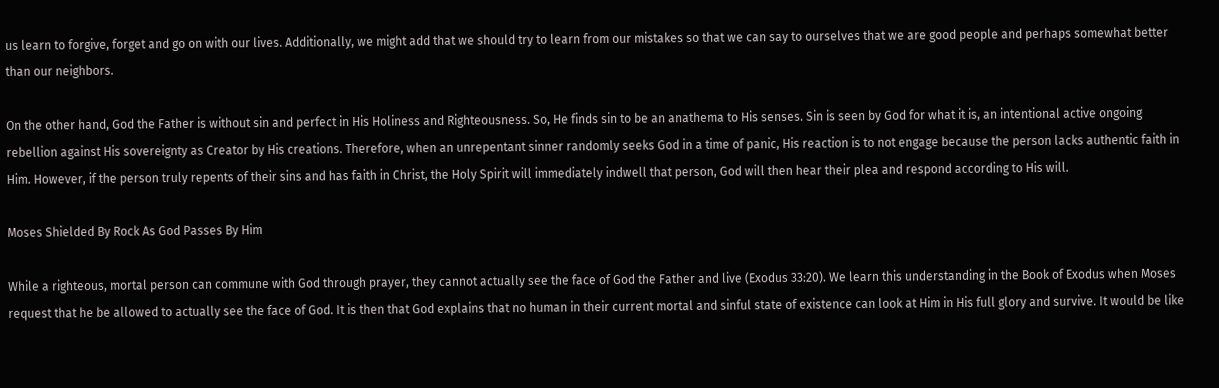us learn to forgive, forget and go on with our lives. Additionally, we might add that we should try to learn from our mistakes so that we can say to ourselves that we are good people and perhaps somewhat better than our neighbors.

On the other hand, God the Father is without sin and perfect in His Holiness and Righteousness. So, He finds sin to be an anathema to His senses. Sin is seen by God for what it is, an intentional active ongoing rebellion against His sovereignty as Creator by His creations. Therefore, when an unrepentant sinner randomly seeks God in a time of panic, His reaction is to not engage because the person lacks authentic faith in Him. However, if the person truly repents of their sins and has faith in Christ, the Holy Spirit will immediately indwell that person, God will then hear their plea and respond according to His will.

Moses Shielded By Rock As God Passes By Him

While a righteous, mortal person can commune with God through prayer, they cannot actually see the face of God the Father and live (Exodus 33:20). We learn this understanding in the Book of Exodus when Moses request that he be allowed to actually see the face of God. It is then that God explains that no human in their current mortal and sinful state of existence can look at Him in His full glory and survive. It would be like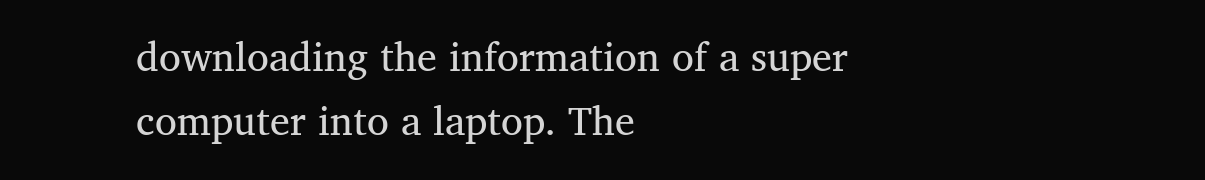downloading the information of a super computer into a laptop. The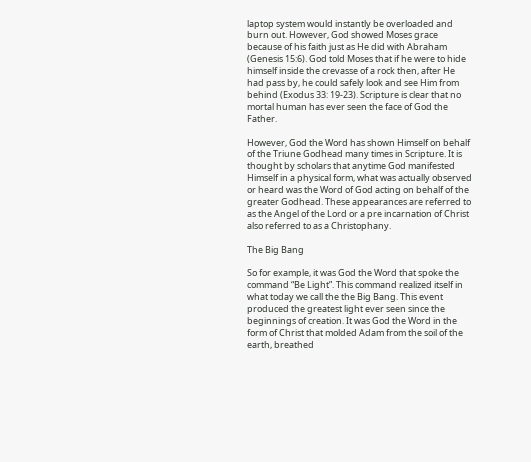laptop system would instantly be overloaded and burn out. However, God showed Moses grace because of his faith just as He did with Abraham (Genesis 15:6). God told Moses that if he were to hide himself inside the crevasse of a rock then, after He had pass by, he could safely look and see Him from behind (Exodus 33: 19-23). Scripture is clear that no mortal human has ever seen the face of God the Father.

However, God the Word has shown Himself on behalf of the Triune Godhead many times in Scripture. It is thought by scholars that anytime God manifested Himself in a physical form, what was actually observed or heard was the Word of God acting on behalf of the greater Godhead. These appearances are referred to as the Angel of the Lord or a pre incarnation of Christ also referred to as a Christophany.

The Big Bang

So for example, it was God the Word that spoke the command “Be Light”. This command realized itself in what today we call the the Big Bang. This event produced the greatest light ever seen since the beginnings of creation. It was God the Word in the form of Christ that molded Adam from the soil of the earth, breathed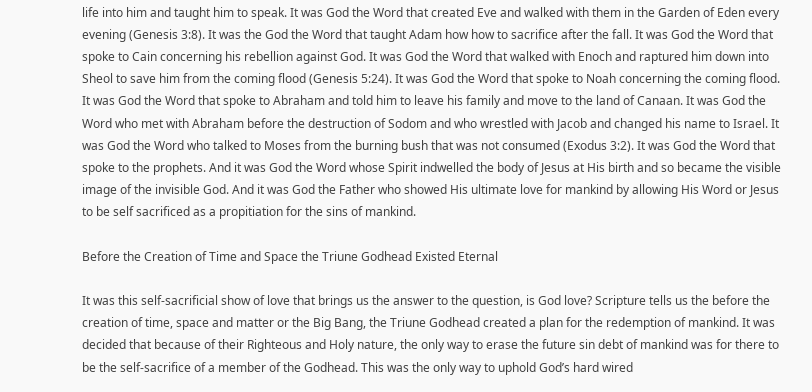life into him and taught him to speak. It was God the Word that created Eve and walked with them in the Garden of Eden every evening (Genesis 3:8). It was the God the Word that taught Adam how how to sacrifice after the fall. It was God the Word that spoke to Cain concerning his rebellion against God. It was God the Word that walked with Enoch and raptured him down into Sheol to save him from the coming flood (Genesis 5:24). It was God the Word that spoke to Noah concerning the coming flood. It was God the Word that spoke to Abraham and told him to leave his family and move to the land of Canaan. It was God the Word who met with Abraham before the destruction of Sodom and who wrestled with Jacob and changed his name to Israel. It was God the Word who talked to Moses from the burning bush that was not consumed (Exodus 3:2). It was God the Word that spoke to the prophets. And it was God the Word whose Spirit indwelled the body of Jesus at His birth and so became the visible image of the invisible God. And it was God the Father who showed His ultimate love for mankind by allowing His Word or Jesus to be self sacrificed as a propitiation for the sins of mankind.

Before the Creation of Time and Space the Triune Godhead Existed Eternal

It was this self-sacrificial show of love that brings us the answer to the question, is God love? Scripture tells us the before the creation of time, space and matter or the Big Bang, the Triune Godhead created a plan for the redemption of mankind. It was decided that because of their Righteous and Holy nature, the only way to erase the future sin debt of mankind was for there to be the self-sacrifice of a member of the Godhead. This was the only way to uphold God’s hard wired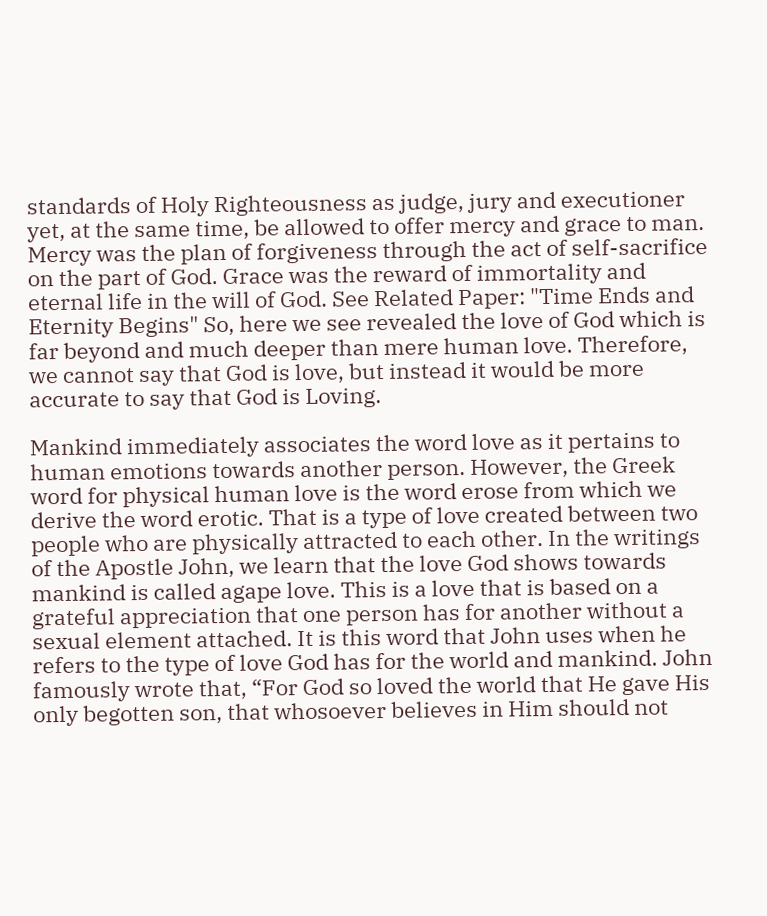standards of Holy Righteousness as judge, jury and executioner yet, at the same time, be allowed to offer mercy and grace to man. Mercy was the plan of forgiveness through the act of self-sacrifice on the part of God. Grace was the reward of immortality and eternal life in the will of God. See Related Paper: "Time Ends and Eternity Begins" So, here we see revealed the love of God which is far beyond and much deeper than mere human love. Therefore, we cannot say that God is love, but instead it would be more accurate to say that God is Loving.

Mankind immediately associates the word love as it pertains to human emotions towards another person. However, the Greek word for physical human love is the word erose from which we derive the word erotic. That is a type of love created between two people who are physically attracted to each other. In the writings of the Apostle John, we learn that the love God shows towards mankind is called agape love. This is a love that is based on a grateful appreciation that one person has for another without a sexual element attached. It is this word that John uses when he refers to the type of love God has for the world and mankind. John famously wrote that, “For God so loved the world that He gave His only begotten son, that whosoever believes in Him should not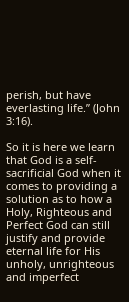perish, but have everlasting life.” (John 3:16).

So it is here we learn that God is a self-sacrificial God when it comes to providing a solution as to how a Holy, Righteous and Perfect God can still justify and provide eternal life for His unholy, unrighteous and imperfect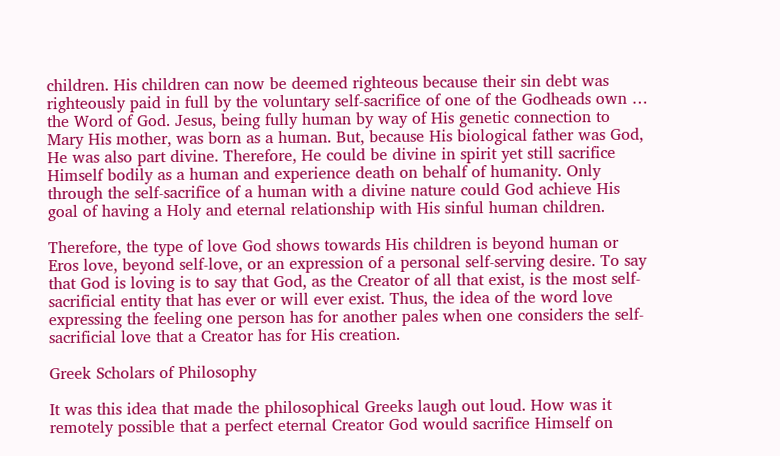children. His children can now be deemed righteous because their sin debt was righteously paid in full by the voluntary self-sacrifice of one of the Godheads own … the Word of God. Jesus, being fully human by way of His genetic connection to Mary His mother, was born as a human. But, because His biological father was God, He was also part divine. Therefore, He could be divine in spirit yet still sacrifice Himself bodily as a human and experience death on behalf of humanity. Only through the self-sacrifice of a human with a divine nature could God achieve His goal of having a Holy and eternal relationship with His sinful human children.

Therefore, the type of love God shows towards His children is beyond human or Eros love, beyond self-love, or an expression of a personal self-serving desire. To say that God is loving is to say that God, as the Creator of all that exist, is the most self-sacrificial entity that has ever or will ever exist. Thus, the idea of the word love expressing the feeling one person has for another pales when one considers the self-sacrificial love that a Creator has for His creation.

Greek Scholars of Philosophy

It was this idea that made the philosophical Greeks laugh out loud. How was it remotely possible that a perfect eternal Creator God would sacrifice Himself on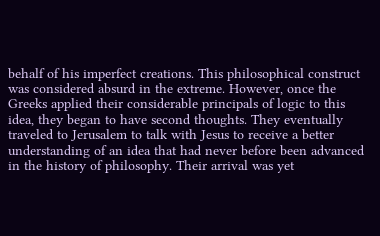behalf of his imperfect creations. This philosophical construct was considered absurd in the extreme. However, once the Greeks applied their considerable principals of logic to this idea, they began to have second thoughts. They eventually traveled to Jerusalem to talk with Jesus to receive a better understanding of an idea that had never before been advanced in the history of philosophy. Their arrival was yet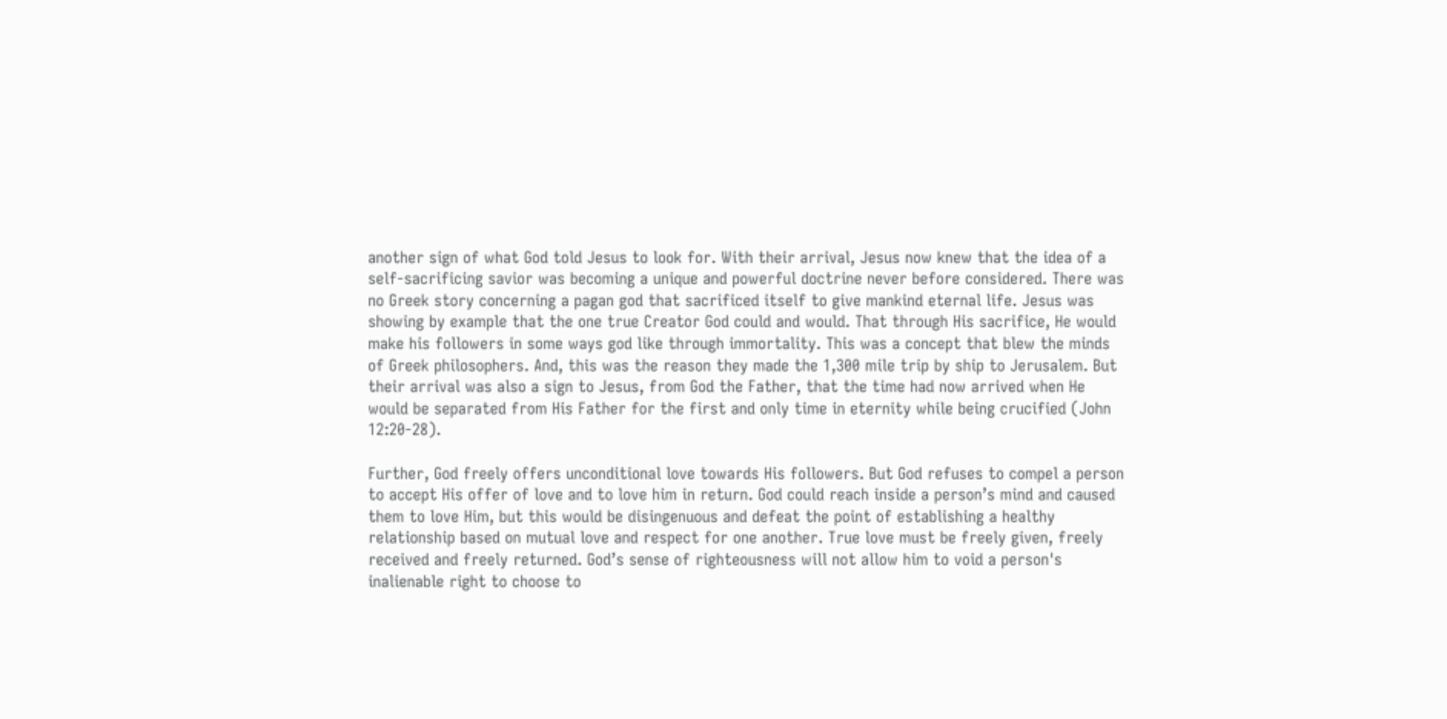another sign of what God told Jesus to look for. With their arrival, Jesus now knew that the idea of a self-sacrificing savior was becoming a unique and powerful doctrine never before considered. There was no Greek story concerning a pagan god that sacrificed itself to give mankind eternal life. Jesus was showing by example that the one true Creator God could and would. That through His sacrifice, He would make his followers in some ways god like through immortality. This was a concept that blew the minds of Greek philosophers. And, this was the reason they made the 1,300 mile trip by ship to Jerusalem. But their arrival was also a sign to Jesus, from God the Father, that the time had now arrived when He would be separated from His Father for the first and only time in eternity while being crucified (John 12:20-28).

Further, God freely offers unconditional love towards His followers. But God refuses to compel a person to accept His offer of love and to love him in return. God could reach inside a person’s mind and caused them to love Him, but this would be disingenuous and defeat the point of establishing a healthy relationship based on mutual love and respect for one another. True love must be freely given, freely received and freely returned. God’s sense of righteousness will not allow him to void a person's inalienable right to choose to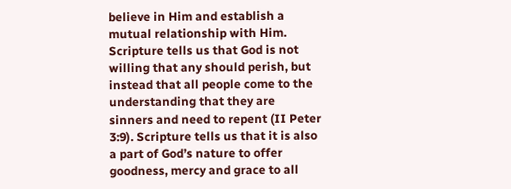believe in Him and establish a mutual relationship with Him. Scripture tells us that God is not willing that any should perish, but instead that all people come to the understanding that they are sinners and need to repent (II Peter 3:9). Scripture tells us that it is also a part of God’s nature to offer goodness, mercy and grace to all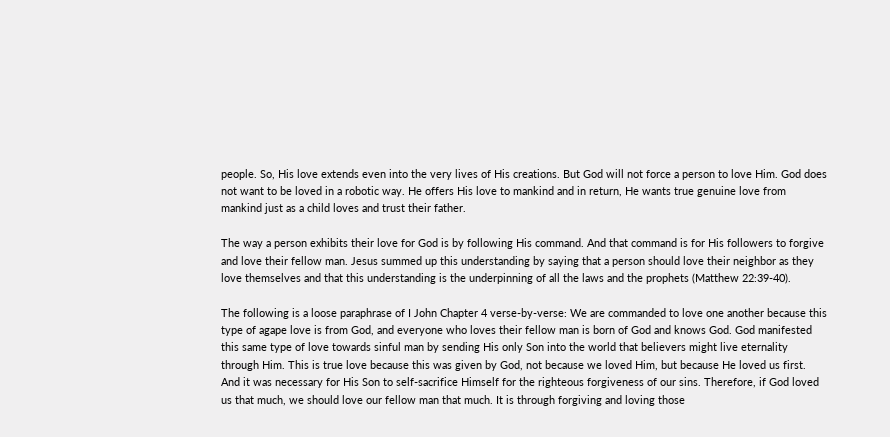people. So, His love extends even into the very lives of His creations. But God will not force a person to love Him. God does not want to be loved in a robotic way. He offers His love to mankind and in return, He wants true genuine love from mankind just as a child loves and trust their father.

The way a person exhibits their love for God is by following His command. And that command is for His followers to forgive and love their fellow man. Jesus summed up this understanding by saying that a person should love their neighbor as they love themselves and that this understanding is the underpinning of all the laws and the prophets (Matthew 22:39-40).

The following is a loose paraphrase of I John Chapter 4 verse-by-verse: We are commanded to love one another because this type of agape love is from God, and everyone who loves their fellow man is born of God and knows God. God manifested this same type of love towards sinful man by sending His only Son into the world that believers might live eternality through Him. This is true love because this was given by God, not because we loved Him, but because He loved us first. And it was necessary for His Son to self-sacrifice Himself for the righteous forgiveness of our sins. Therefore, if God loved us that much, we should love our fellow man that much. It is through forgiving and loving those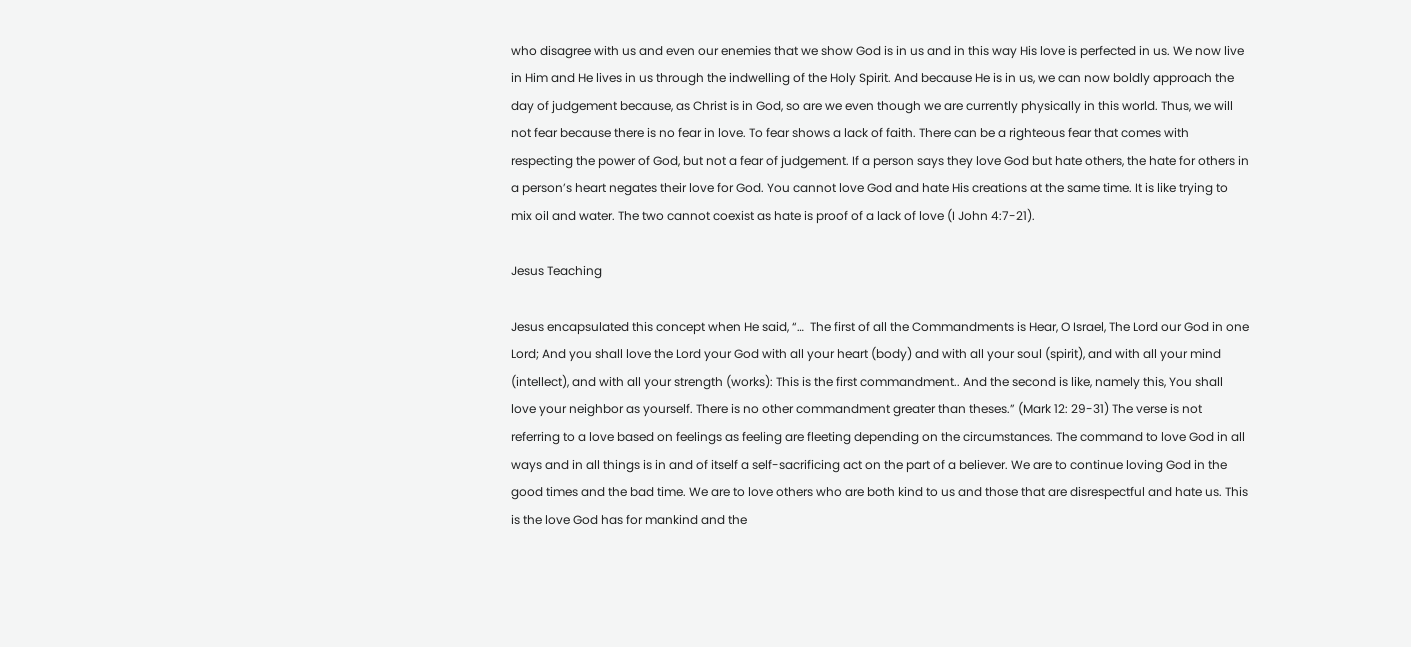who disagree with us and even our enemies that we show God is in us and in this way His love is perfected in us. We now live in Him and He lives in us through the indwelling of the Holy Spirit. And because He is in us, we can now boldly approach the day of judgement because, as Christ is in God, so are we even though we are currently physically in this world. Thus, we will not fear because there is no fear in love. To fear shows a lack of faith. There can be a righteous fear that comes with respecting the power of God, but not a fear of judgement. If a person says they love God but hate others, the hate for others in a person’s heart negates their love for God. You cannot love God and hate His creations at the same time. It is like trying to mix oil and water. The two cannot coexist as hate is proof of a lack of love (I John 4:7-21).

Jesus Teaching

Jesus encapsulated this concept when He said, “…  The first of all the Commandments is Hear, O Israel, The Lord our God in one Lord; And you shall love the Lord your God with all your heart (body) and with all your soul (spirit), and with all your mind (intellect), and with all your strength (works): This is the first commandment.. And the second is like, namely this, You shall love your neighbor as yourself. There is no other commandment greater than theses.” (Mark 12: 29-31) The verse is not referring to a love based on feelings as feeling are fleeting depending on the circumstances. The command to love God in all ways and in all things is in and of itself a self-sacrificing act on the part of a believer. We are to continue loving God in the good times and the bad time. We are to love others who are both kind to us and those that are disrespectful and hate us. This is the love God has for mankind and the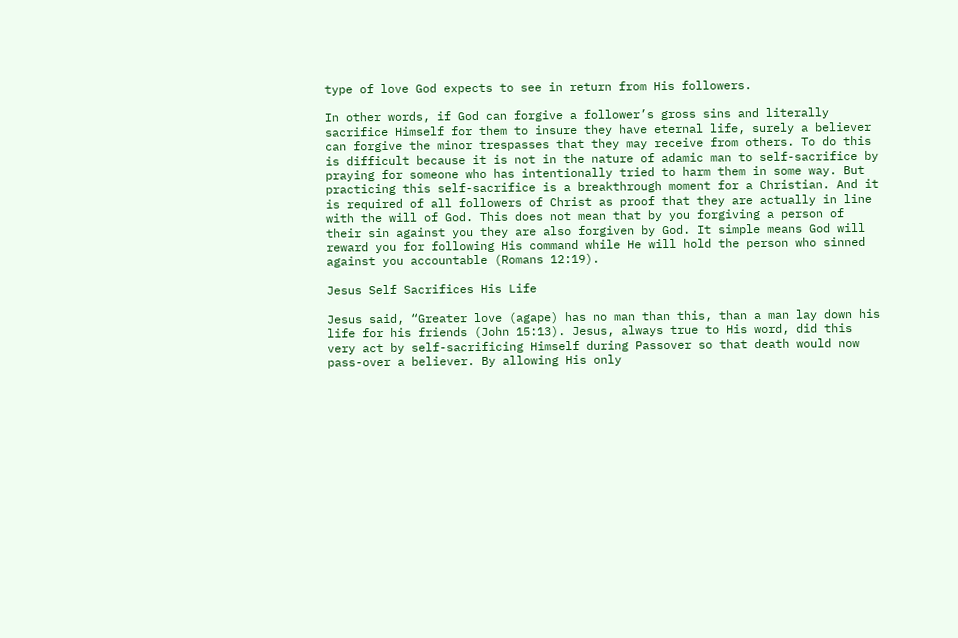type of love God expects to see in return from His followers.

In other words, if God can forgive a follower’s gross sins and literally sacrifice Himself for them to insure they have eternal life, surely a believer can forgive the minor trespasses that they may receive from others. To do this is difficult because it is not in the nature of adamic man to self-sacrifice by praying for someone who has intentionally tried to harm them in some way. But practicing this self-sacrifice is a breakthrough moment for a Christian. And it is required of all followers of Christ as proof that they are actually in line with the will of God. This does not mean that by you forgiving a person of their sin against you they are also forgiven by God. It simple means God will reward you for following His command while He will hold the person who sinned against you accountable (Romans 12:19).

Jesus Self Sacrifices His Life

Jesus said, “Greater love (agape) has no man than this, than a man lay down his life for his friends (John 15:13). Jesus, always true to His word, did this very act by self-sacrificing Himself during Passover so that death would now pass-over a believer. By allowing His only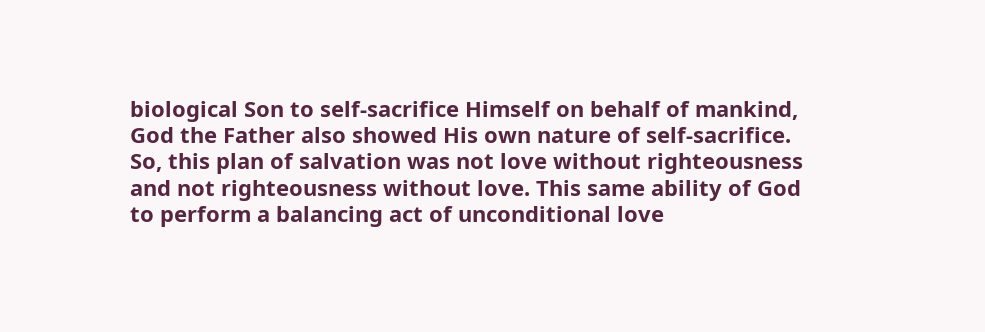biological Son to self-sacrifice Himself on behalf of mankind, God the Father also showed His own nature of self-sacrifice. So, this plan of salvation was not love without righteousness and not righteousness without love. This same ability of God to perform a balancing act of unconditional love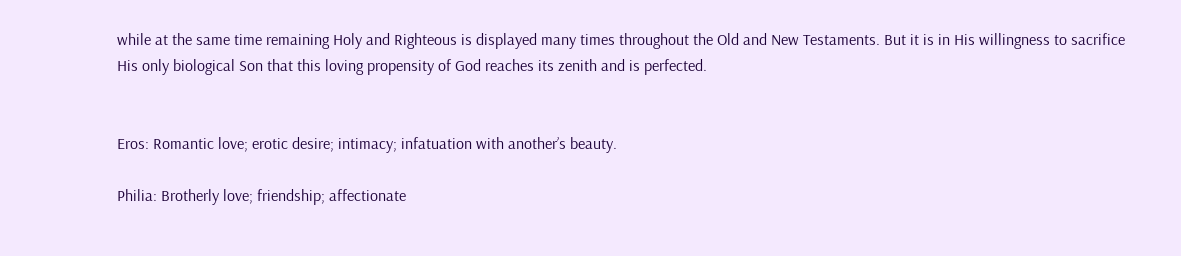while at the same time remaining Holy and Righteous is displayed many times throughout the Old and New Testaments. But it is in His willingness to sacrifice His only biological Son that this loving propensity of God reaches its zenith and is perfected.


Eros: Romantic love; erotic desire; intimacy; infatuation with another’s beauty.

Philia: Brotherly love; friendship; affectionate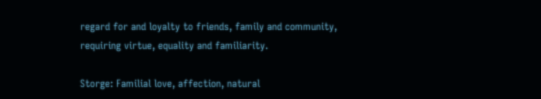regard for and loyalty to friends, family and community, requiring virtue, equality and familiarity.

Storge: Familial love, affection, natural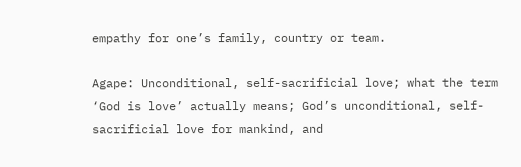empathy for one’s family, country or team.

Agape: Unconditional, self-sacrificial love; what the term ‘God is love’ actually means; God’s unconditional, self-sacrificial love for mankind, and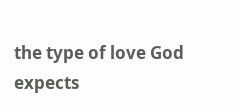the type of love God expects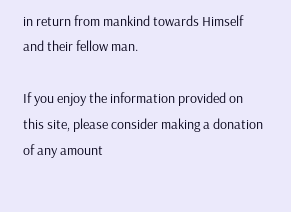in return from mankind towards Himself and their fellow man.

If you enjoy the information provided on this site, please consider making a donation of any amount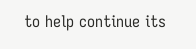to help continue its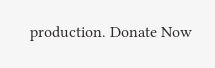production. Donate Now